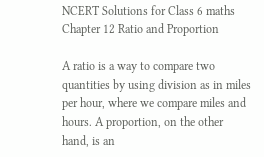NCERT Solutions for Class 6 maths Chapter 12 Ratio and Proportion

A ratio is a way to compare two quantities by using division as in miles per hour, where we compare miles and hours. A proportion, on the other hand, is an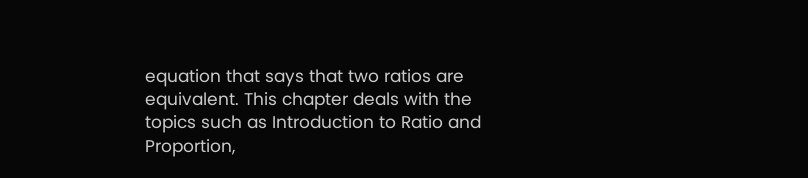equation that says that two ratios are equivalent. This chapter deals with the topics such as Introduction to Ratio and Proportion,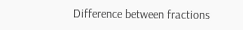Difference between fractions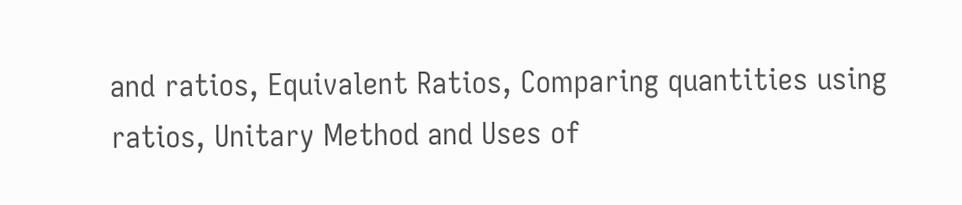and ratios, Equivalent Ratios, Comparing quantities using ratios, Unitary Method and Uses of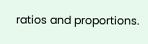ratios and proportions.